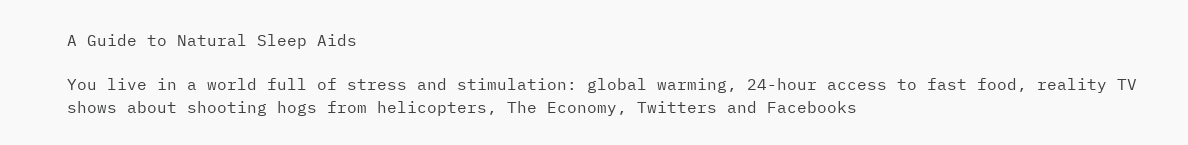A Guide to Natural Sleep Aids

You live in a world full of stress and stimulation: global warming, 24-hour access to fast food, reality TV shows about shooting hogs from helicopters, The Economy, Twitters and Facebooks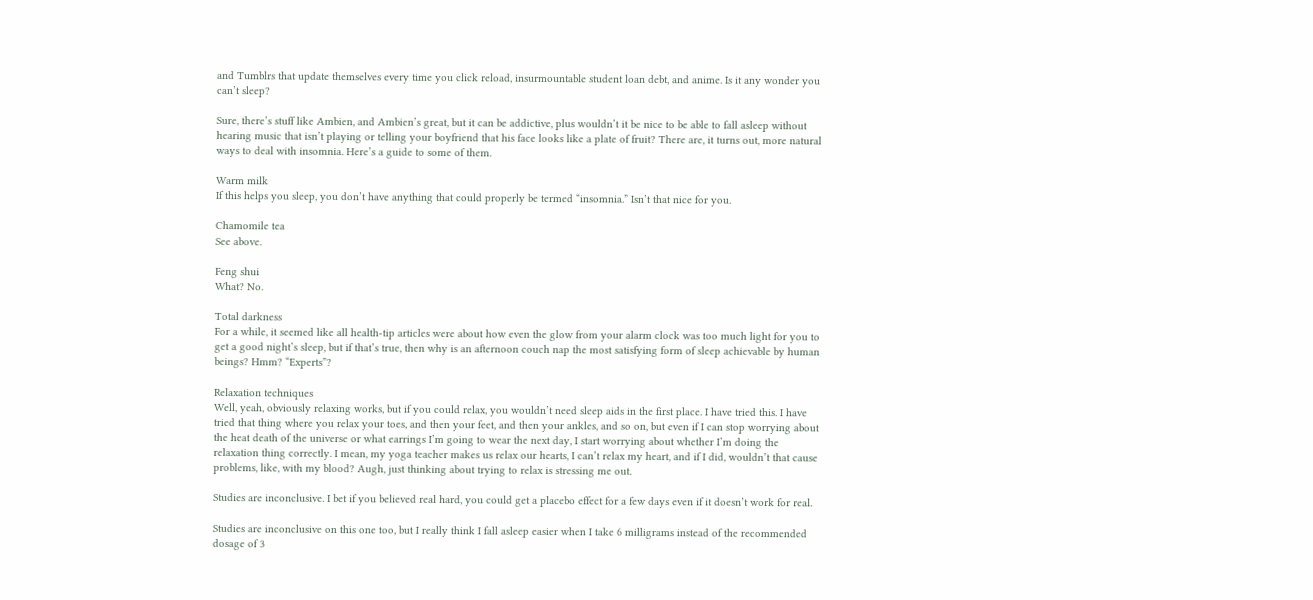and Tumblrs that update themselves every time you click reload, insurmountable student loan debt, and anime. Is it any wonder you can’t sleep?

Sure, there’s stuff like Ambien, and Ambien’s great, but it can be addictive, plus wouldn’t it be nice to be able to fall asleep without hearing music that isn’t playing or telling your boyfriend that his face looks like a plate of fruit? There are, it turns out, more natural ways to deal with insomnia. Here’s a guide to some of them.

Warm milk
If this helps you sleep, you don’t have anything that could properly be termed “insomnia.” Isn’t that nice for you.

Chamomile tea
See above.

Feng shui
What? No.

Total darkness
For a while, it seemed like all health-tip articles were about how even the glow from your alarm clock was too much light for you to get a good night’s sleep, but if that’s true, then why is an afternoon couch nap the most satisfying form of sleep achievable by human beings? Hmm? “Experts”?

Relaxation techniques
Well, yeah, obviously relaxing works, but if you could relax, you wouldn’t need sleep aids in the first place. I have tried this. I have tried that thing where you relax your toes, and then your feet, and then your ankles, and so on, but even if I can stop worrying about the heat death of the universe or what earrings I’m going to wear the next day, I start worrying about whether I’m doing the relaxation thing correctly. I mean, my yoga teacher makes us relax our hearts, I can’t relax my heart, and if I did, wouldn’t that cause problems, like, with my blood? Augh, just thinking about trying to relax is stressing me out.

Studies are inconclusive. I bet if you believed real hard, you could get a placebo effect for a few days even if it doesn’t work for real.

Studies are inconclusive on this one too, but I really think I fall asleep easier when I take 6 milligrams instead of the recommended dosage of 3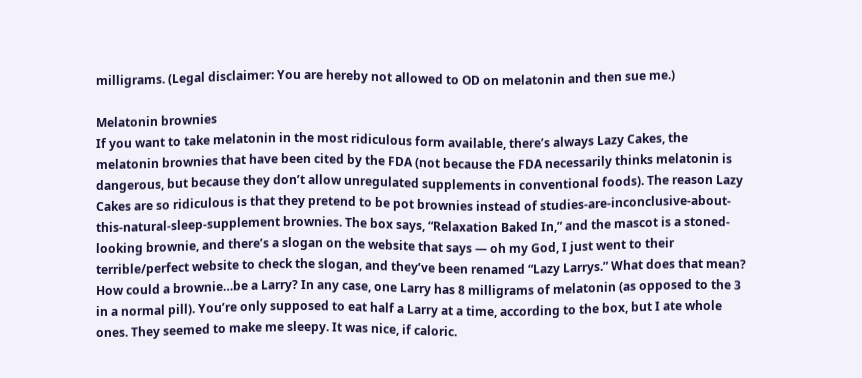milligrams. (Legal disclaimer: You are hereby not allowed to OD on melatonin and then sue me.)

Melatonin brownies
If you want to take melatonin in the most ridiculous form available, there’s always Lazy Cakes, the melatonin brownies that have been cited by the FDA (not because the FDA necessarily thinks melatonin is dangerous, but because they don’t allow unregulated supplements in conventional foods). The reason Lazy Cakes are so ridiculous is that they pretend to be pot brownies instead of studies-are-inconclusive-about-this-natural-sleep-supplement brownies. The box says, “Relaxation Baked In,” and the mascot is a stoned-looking brownie, and there’s a slogan on the website that says — oh my God, I just went to their terrible/perfect website to check the slogan, and they’ve been renamed “Lazy Larrys.” What does that mean? How could a brownie…be a Larry? In any case, one Larry has 8 milligrams of melatonin (as opposed to the 3 in a normal pill). You’re only supposed to eat half a Larry at a time, according to the box, but I ate whole ones. They seemed to make me sleepy. It was nice, if caloric.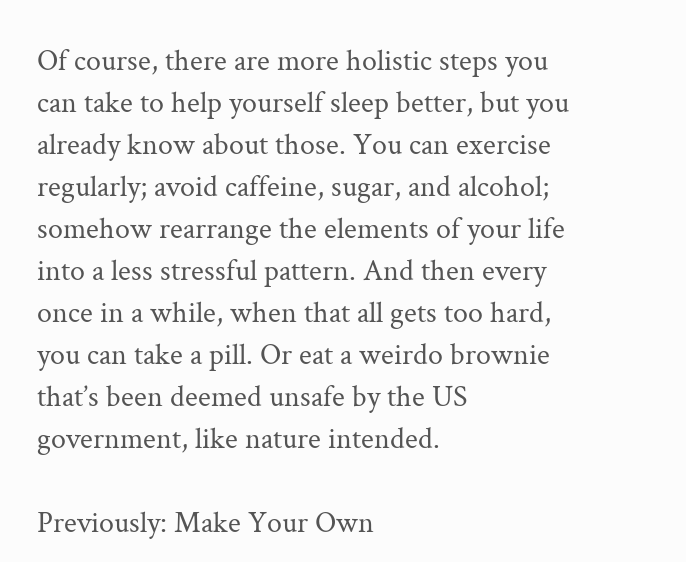Of course, there are more holistic steps you can take to help yourself sleep better, but you already know about those. You can exercise regularly; avoid caffeine, sugar, and alcohol; somehow rearrange the elements of your life into a less stressful pattern. And then every once in a while, when that all gets too hard, you can take a pill. Or eat a weirdo brownie that’s been deemed unsafe by the US government, like nature intended.

Previously: Make Your Own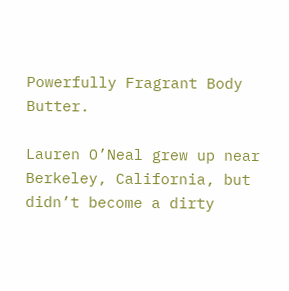Powerfully Fragrant Body Butter.

Lauren O’Neal grew up near Berkeley, California, but didn’t become a dirty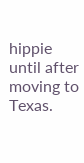hippie until after moving to Texas.